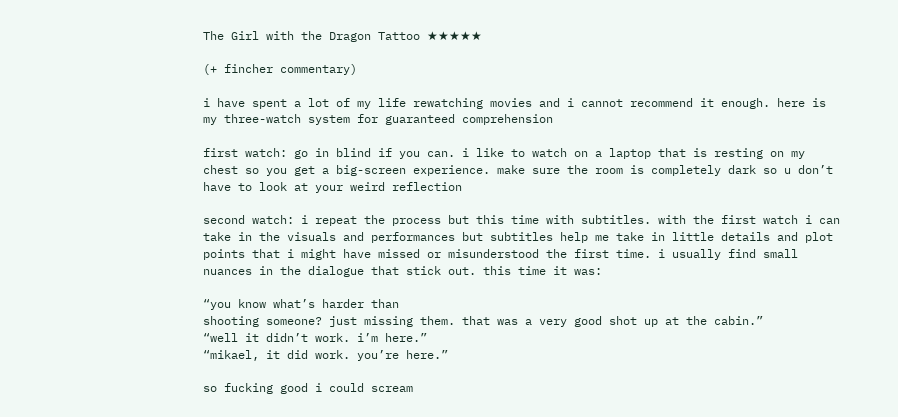The Girl with the Dragon Tattoo ★★★★★

(+ fincher commentary)

i have spent a lot of my life rewatching movies and i cannot recommend it enough. here is my three-watch system for guaranteed comprehension

first watch: go in blind if you can. i like to watch on a laptop that is resting on my chest so you get a big-screen experience. make sure the room is completely dark so u don’t have to look at your weird reflection

second watch: i repeat the process but this time with subtitles. with the first watch i can take in the visuals and performances but subtitles help me take in little details and plot points that i might have missed or misunderstood the first time. i usually find small nuances in the dialogue that stick out. this time it was:

“you know what’s harder than
shooting someone? just missing them. that was a very good shot up at the cabin.”
“well it didn’t work. i’m here.”
“mikael, it did work. you’re here.”

so fucking good i could scream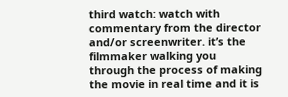third watch: watch with commentary from the director and/or screenwriter. it’s the filmmaker walking you through the process of making the movie in real time and it is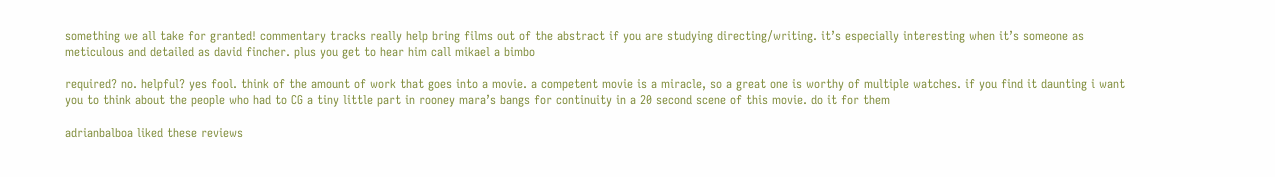something we all take for granted! commentary tracks really help bring films out of the abstract if you are studying directing/writing. it’s especially interesting when it’s someone as meticulous and detailed as david fincher. plus you get to hear him call mikael a bimbo

required? no. helpful? yes fool. think of the amount of work that goes into a movie. a competent movie is a miracle, so a great one is worthy of multiple watches. if you find it daunting i want you to think about the people who had to CG a tiny little part in rooney mara’s bangs for continuity in a 20 second scene of this movie. do it for them

adrianbalboa liked these reviews